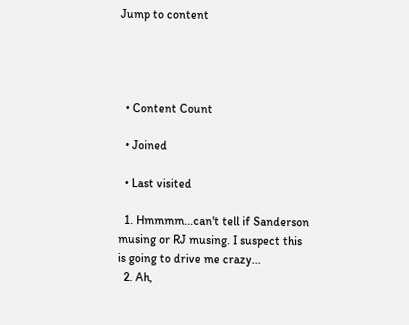Jump to content




  • Content Count

  • Joined

  • Last visited

  1. Hmmmm...can't tell if Sanderson musing or RJ musing. I suspect this is going to drive me crazy...
  2. Ah,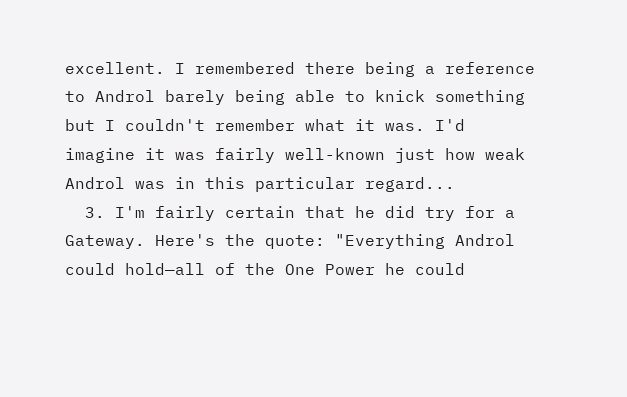excellent. I remembered there being a reference to Androl barely being able to knick something but I couldn't remember what it was. I'd imagine it was fairly well-known just how weak Androl was in this particular regard...
  3. I'm fairly certain that he did try for a Gateway. Here's the quote: "Everything Androl could hold—all of the One Power he could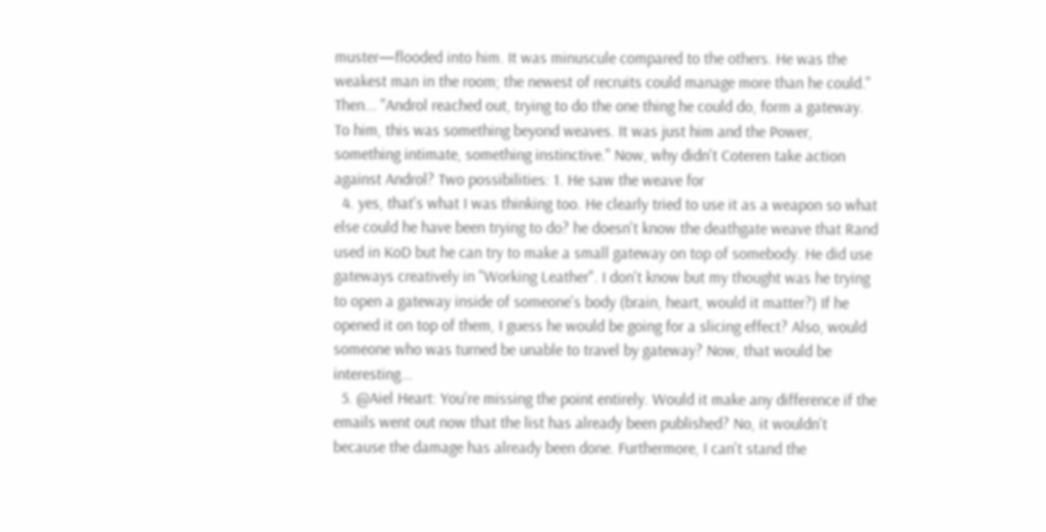muster—flooded into him. It was minuscule compared to the others. He was the weakest man in the room; the newest of recruits could manage more than he could." Then... "Androl reached out, trying to do the one thing he could do, form a gateway. To him, this was something beyond weaves. It was just him and the Power, something intimate, something instinctive." Now, why didn't Coteren take action against Androl? Two possibilities: 1. He saw the weave for
  4. yes, that's what I was thinking too. He clearly tried to use it as a weapon so what else could he have been trying to do? he doesn't know the deathgate weave that Rand used in KoD but he can try to make a small gateway on top of somebody. He did use gateways creatively in "Working Leather". I don't know but my thought was he trying to open a gateway inside of someone's body (brain, heart, would it matter?) If he opened it on top of them, I guess he would be going for a slicing effect? Also, would someone who was turned be unable to travel by gateway? Now, that would be interesting...
  5. @Aiel Heart: You're missing the point entirely. Would it make any difference if the emails went out now that the list has already been published? No, it wouldn't because the damage has already been done. Furthermore, I can't stand the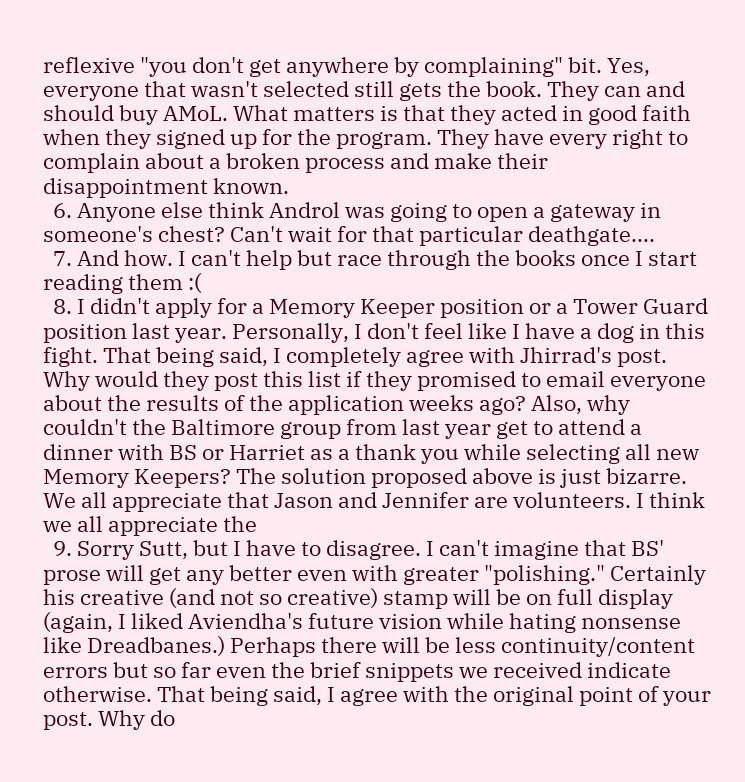reflexive "you don't get anywhere by complaining" bit. Yes, everyone that wasn't selected still gets the book. They can and should buy AMoL. What matters is that they acted in good faith when they signed up for the program. They have every right to complain about a broken process and make their disappointment known.
  6. Anyone else think Androl was going to open a gateway in someone's chest? Can't wait for that particular deathgate....
  7. And how. I can't help but race through the books once I start reading them :(
  8. I didn't apply for a Memory Keeper position or a Tower Guard position last year. Personally, I don't feel like I have a dog in this fight. That being said, I completely agree with Jhirrad's post. Why would they post this list if they promised to email everyone about the results of the application weeks ago? Also, why couldn't the Baltimore group from last year get to attend a dinner with BS or Harriet as a thank you while selecting all new Memory Keepers? The solution proposed above is just bizarre. We all appreciate that Jason and Jennifer are volunteers. I think we all appreciate the
  9. Sorry Sutt, but I have to disagree. I can't imagine that BS' prose will get any better even with greater "polishing." Certainly his creative (and not so creative) stamp will be on full display (again, I liked Aviendha's future vision while hating nonsense like Dreadbanes.) Perhaps there will be less continuity/content errors but so far even the brief snippets we received indicate otherwise. That being said, I agree with the original point of your post. Why do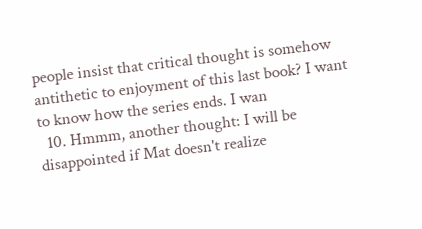people insist that critical thought is somehow antithetic to enjoyment of this last book? I want to know how the series ends. I wan
  10. Hmmm, another thought: I will be disappointed if Mat doesn't realize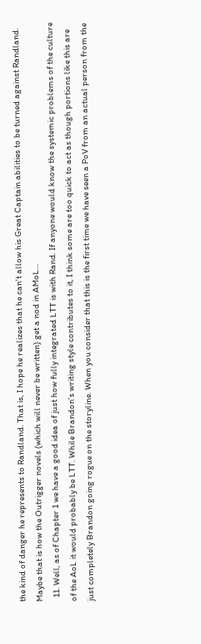the kind of danger he represents to Randland. That is, I hope he realizes that he can't allow his Great Captain abilities to be turned against Randland. Maybe that is how the Outrigger novels (which will never be written) get a nod in AMoL...
  11. Well, as of Chapter 1 we have a good idea of just how fully integrated LTT is with Rand. If anyone would know the systemic problems of the culture of the AoL it would probably be LTT. While Brandon's writing style contributes to it, I think some are too quick to act as though portions like this are just completely Brandon going rogue on the storyline. When you consider that this is the first time we have seen a PoV from an actual person from the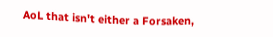AoL that isn't either a Forsaken,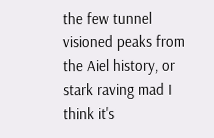the few tunnel visioned peaks from the Aiel history, or stark raving mad I think it's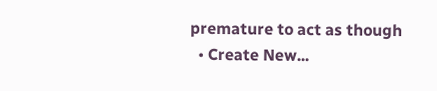premature to act as though
  • Create New...